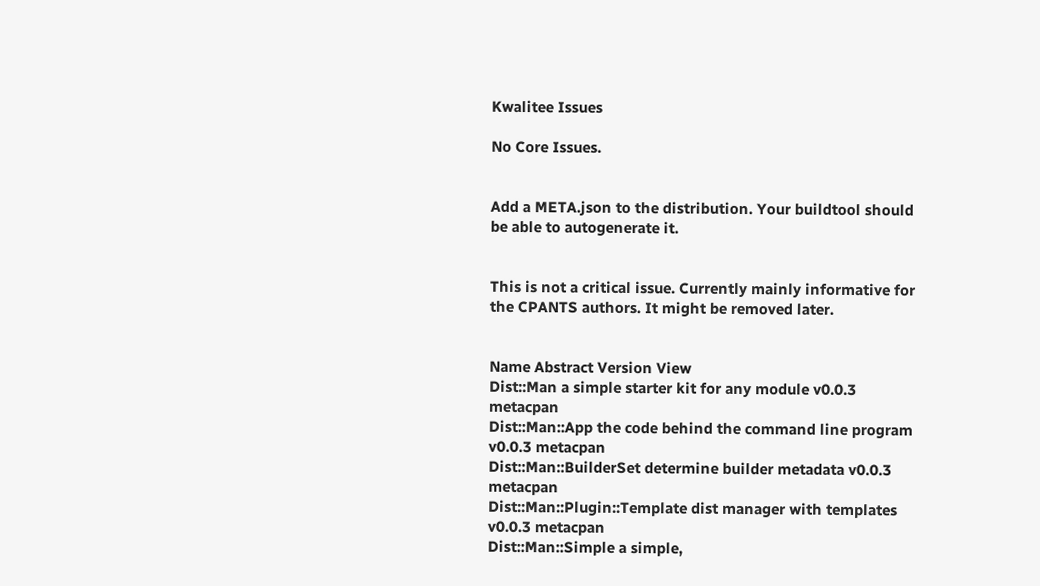Kwalitee Issues

No Core Issues.


Add a META.json to the distribution. Your buildtool should be able to autogenerate it.


This is not a critical issue. Currently mainly informative for the CPANTS authors. It might be removed later.


Name Abstract Version View
Dist::Man a simple starter kit for any module v0.0.3 metacpan
Dist::Man::App the code behind the command line program v0.0.3 metacpan
Dist::Man::BuilderSet determine builder metadata v0.0.3 metacpan
Dist::Man::Plugin::Template dist manager with templates v0.0.3 metacpan
Dist::Man::Simple a simple,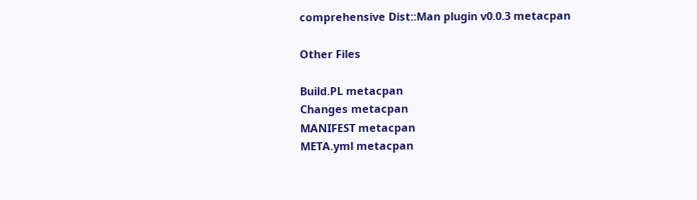comprehensive Dist::Man plugin v0.0.3 metacpan

Other Files

Build.PL metacpan
Changes metacpan
MANIFEST metacpan
META.yml metacpan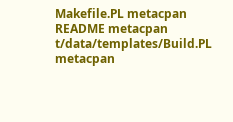Makefile.PL metacpan
README metacpan
t/data/templates/Build.PL metacpan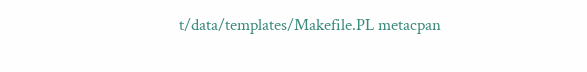t/data/templates/Makefile.PL metacpan